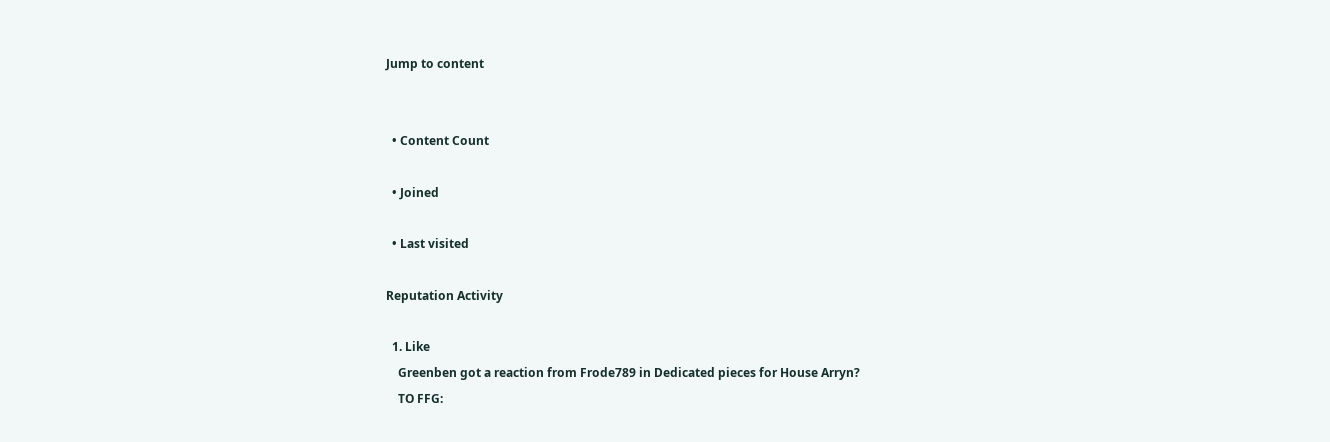Jump to content


  • Content Count

  • Joined

  • Last visited

Reputation Activity

  1. Like
    Greenben got a reaction from Frode789 in Dedicated pieces for House Arryn?
    TO FFG: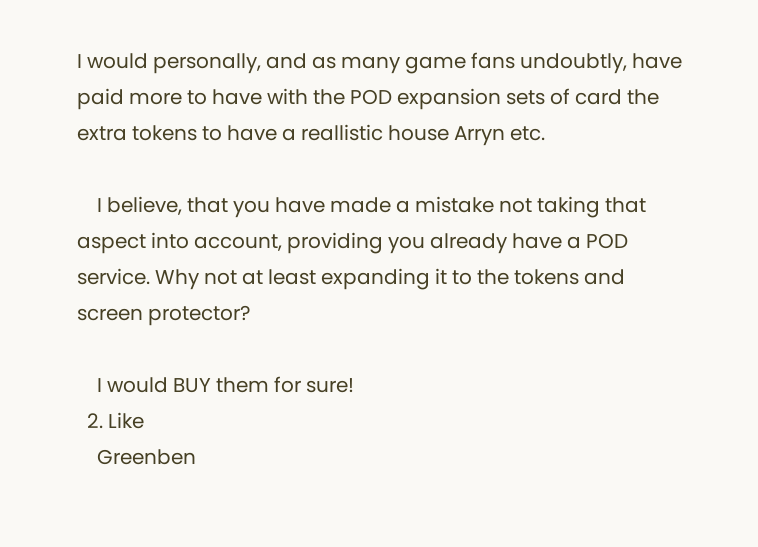I would personally, and as many game fans undoubtly, have paid more to have with the POD expansion sets of card the extra tokens to have a reallistic house Arryn etc.

    I believe, that you have made a mistake not taking that aspect into account, providing you already have a POD service. Why not at least expanding it to the tokens and screen protector?

    I would BUY them for sure!
  2. Like
    Greenben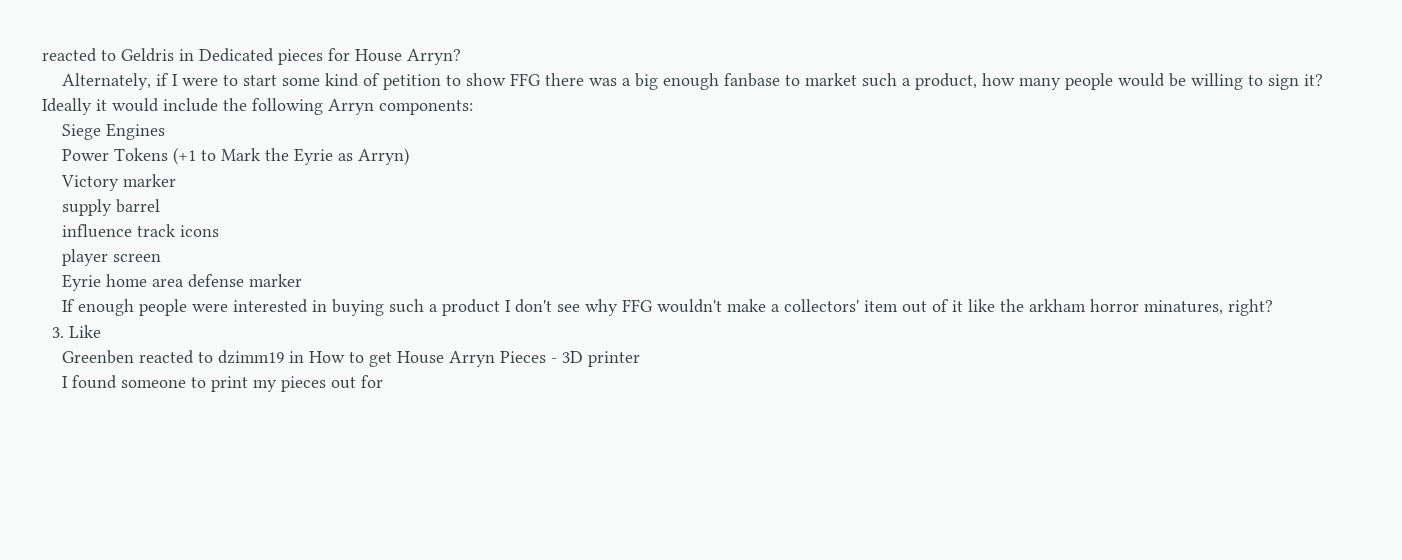reacted to Geldris in Dedicated pieces for House Arryn?
    Alternately, if I were to start some kind of petition to show FFG there was a big enough fanbase to market such a product, how many people would be willing to sign it?  Ideally it would include the following Arryn components:
    Siege Engines
    Power Tokens (+1 to Mark the Eyrie as Arryn)
    Victory marker
    supply barrel
    influence track icons
    player screen
    Eyrie home area defense marker
    If enough people were interested in buying such a product I don't see why FFG wouldn't make a collectors' item out of it like the arkham horror minatures, right?
  3. Like
    Greenben reacted to dzimm19 in How to get House Arryn Pieces - 3D printer
    I found someone to print my pieces out for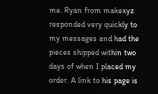me. Ryan from makexyz responded very quickly to my messages and had the pieces shipped within two days of when I placed my order. A link to his page is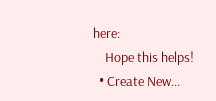here:
    Hope this helps!
  • Create New...